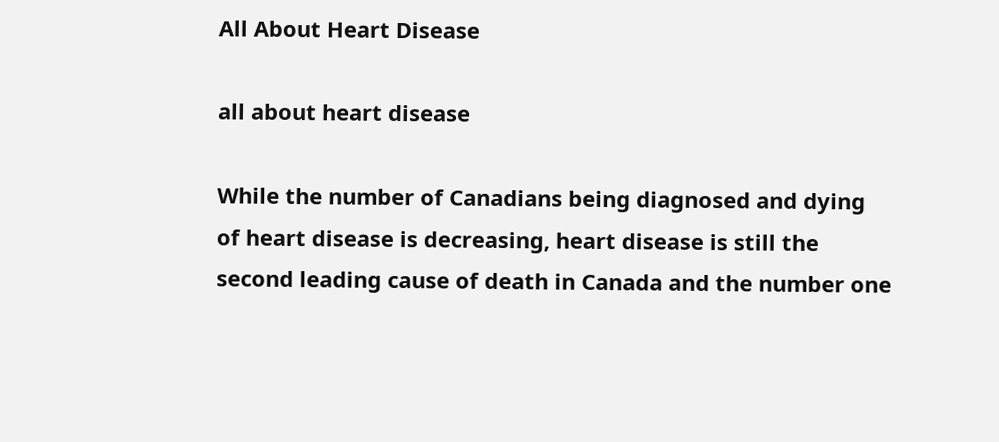All About Heart Disease

all about heart disease

While the number of Canadians being diagnosed and dying of heart disease is decreasing, heart disease is still the second leading cause of death in Canada and the number one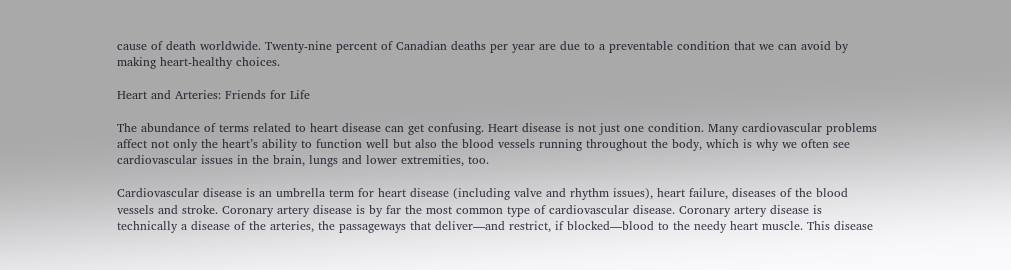cause of death worldwide. Twenty-nine percent of Canadian deaths per year are due to a preventable condition that we can avoid by making heart-healthy choices.

Heart and Arteries: Friends for Life

The abundance of terms related to heart disease can get confusing. Heart disease is not just one condition. Many cardiovascular problems affect not only the heart’s ability to function well but also the blood vessels running throughout the body, which is why we often see cardiovascular issues in the brain, lungs and lower extremities, too.

Cardiovascular disease is an umbrella term for heart disease (including valve and rhythm issues), heart failure, diseases of the blood vessels and stroke. Coronary artery disease is by far the most common type of cardiovascular disease. Coronary artery disease is technically a disease of the arteries, the passageways that deliver—and restrict, if blocked—blood to the needy heart muscle. This disease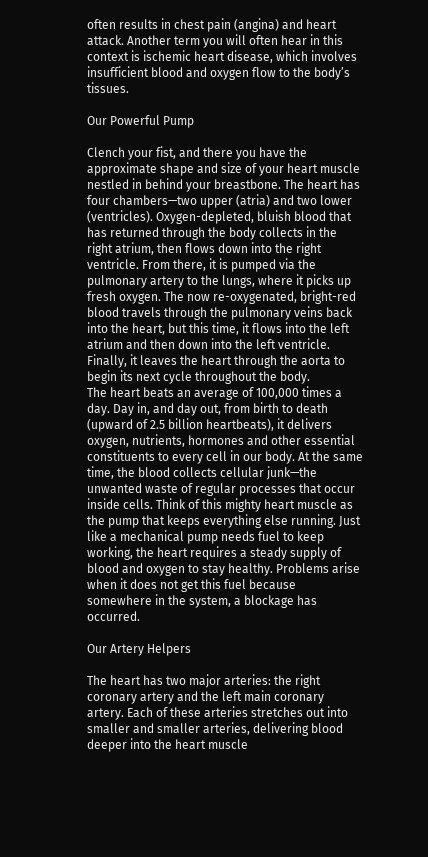often results in chest pain (angina) and heart attack. Another term you will often hear in this context is ischemic heart disease, which involves insufficient blood and oxygen flow to the body’s tissues.

Our Powerful Pump

Clench your fist, and there you have the approximate shape and size of your heart muscle nestled in behind your breastbone. The heart has four chambers—two upper (atria) and two lower (ventricles). Oxygen-depleted, bluish blood that has returned through the body collects in the right atrium, then flows down into the right ventricle. From there, it is pumped via the pulmonary artery to the lungs, where it picks up fresh oxygen. The now re-oxygenated, bright-red blood travels through the pulmonary veins back into the heart, but this time, it flows into the left atrium and then down into the left ventricle. Finally, it leaves the heart through the aorta to begin its next cycle throughout the body.
The heart beats an average of 100,000 times a day. Day in, and day out, from birth to death (upward of 2.5 billion heartbeats), it delivers oxygen, nutrients, hormones and other essential constituents to every cell in our body. At the same time, the blood collects cellular junk—the unwanted waste of regular processes that occur inside cells. Think of this mighty heart muscle as the pump that keeps everything else running. Just like a mechanical pump needs fuel to keep working, the heart requires a steady supply of blood and oxygen to stay healthy. Problems arise when it does not get this fuel because somewhere in the system, a blockage has occurred.

Our Artery Helpers

The heart has two major arteries: the right coronary artery and the left main coronary artery. Each of these arteries stretches out into smaller and smaller arteries, delivering blood deeper into the heart muscle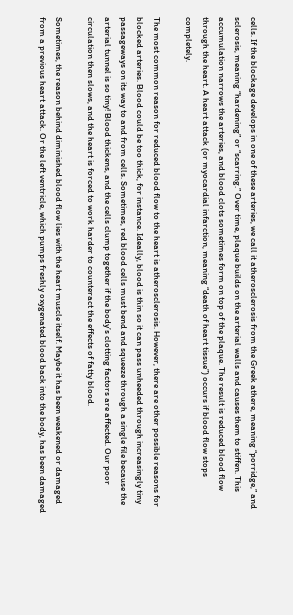cells. If the blockage develops in one of these arteries, we call it atherosclerosis from the Greek athere, meaning “porridge,” and sclerosis, meaning “hardening” or “scarring.” Over time, plaque builds on the arterial walls and causes them to stiffen. This accumulation narrows the arteries, and blood clots sometimes form on top of the plaque. The result is reduced blood flow through the heart. A heart attack (or myocardial infarction, meaning “death of heart tissue”) occurs if blood flow stops completely.

The most common reason for reduced blood flow to the heart is atherosclerosis. However, there are other possible reasons for blocked arteries. Blood could be too thick, for instance. Ideally, blood is thin so it can pass unheeded through increasingly tiny passageways on its way to and from cells. Sometimes, red blood cells must bend and squeeze through a single file because the arterial tunnel is so tiny! Blood thickens, and the cells clump together if the body’s clotting factors are affected. Our poor circulation then slows, and the heart is forced to work harder to counteract the effects of fatty blood.

Sometimes, the reason behind diminished blood flow lies with the heart muscle itself. Maybe it has been weakened or damaged from a previous heart attack. Or the left ventricle, which pumps freshly oxygenated blood back into the body, has been damaged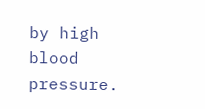by high blood pressure.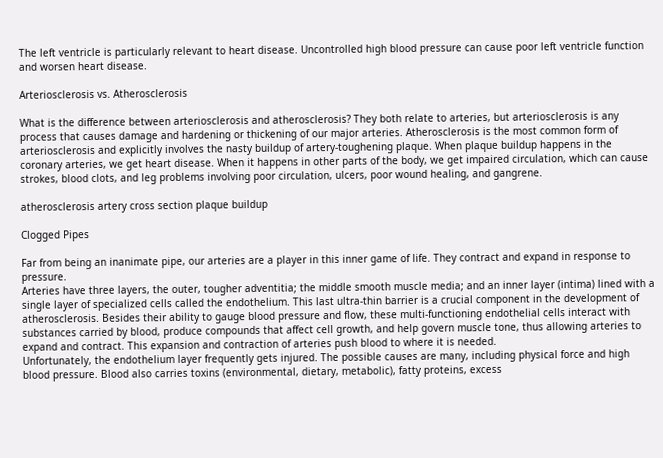The left ventricle is particularly relevant to heart disease. Uncontrolled high blood pressure can cause poor left ventricle function and worsen heart disease.

Arteriosclerosis vs. Atherosclerosis

What is the difference between arteriosclerosis and atherosclerosis? They both relate to arteries, but arteriosclerosis is any process that causes damage and hardening or thickening of our major arteries. Atherosclerosis is the most common form of arteriosclerosis and explicitly involves the nasty buildup of artery-toughening plaque. When plaque buildup happens in the coronary arteries, we get heart disease. When it happens in other parts of the body, we get impaired circulation, which can cause strokes, blood clots, and leg problems involving poor circulation, ulcers, poor wound healing, and gangrene.

atherosclerosis artery cross section plaque buildup

Clogged Pipes

Far from being an inanimate pipe, our arteries are a player in this inner game of life. They contract and expand in response to pressure.
Arteries have three layers, the outer, tougher adventitia; the middle smooth muscle media; and an inner layer (intima) lined with a single layer of specialized cells called the endothelium. This last ultra-thin barrier is a crucial component in the development of atherosclerosis. Besides their ability to gauge blood pressure and flow, these multi-functioning endothelial cells interact with substances carried by blood, produce compounds that affect cell growth, and help govern muscle tone, thus allowing arteries to expand and contract. This expansion and contraction of arteries push blood to where it is needed.
Unfortunately, the endothelium layer frequently gets injured. The possible causes are many, including physical force and high blood pressure. Blood also carries toxins (environmental, dietary, metabolic), fatty proteins, excess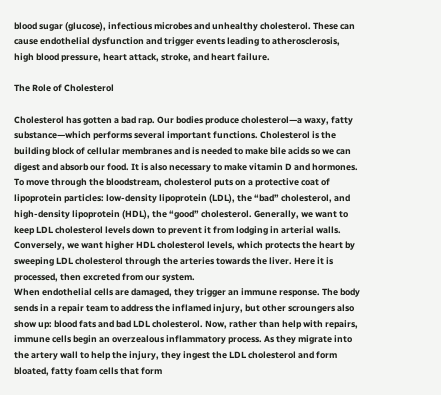blood sugar (glucose), infectious microbes and unhealthy cholesterol. These can cause endothelial dysfunction and trigger events leading to atherosclerosis, high blood pressure, heart attack, stroke, and heart failure.

The Role of Cholesterol

Cholesterol has gotten a bad rap. Our bodies produce cholesterol—a waxy, fatty substance—which performs several important functions. Cholesterol is the building block of cellular membranes and is needed to make bile acids so we can digest and absorb our food. It is also necessary to make vitamin D and hormones. To move through the bloodstream, cholesterol puts on a protective coat of lipoprotein particles: low-density lipoprotein (LDL), the “bad” cholesterol, and high-density lipoprotein (HDL), the “good” cholesterol. Generally, we want to keep LDL cholesterol levels down to prevent it from lodging in arterial walls. Conversely, we want higher HDL cholesterol levels, which protects the heart by sweeping LDL cholesterol through the arteries towards the liver. Here it is processed, then excreted from our system.
When endothelial cells are damaged, they trigger an immune response. The body sends in a repair team to address the inflamed injury, but other scroungers also show up: blood fats and bad LDL cholesterol. Now, rather than help with repairs, immune cells begin an overzealous inflammatory process. As they migrate into the artery wall to help the injury, they ingest the LDL cholesterol and form bloated, fatty foam cells that form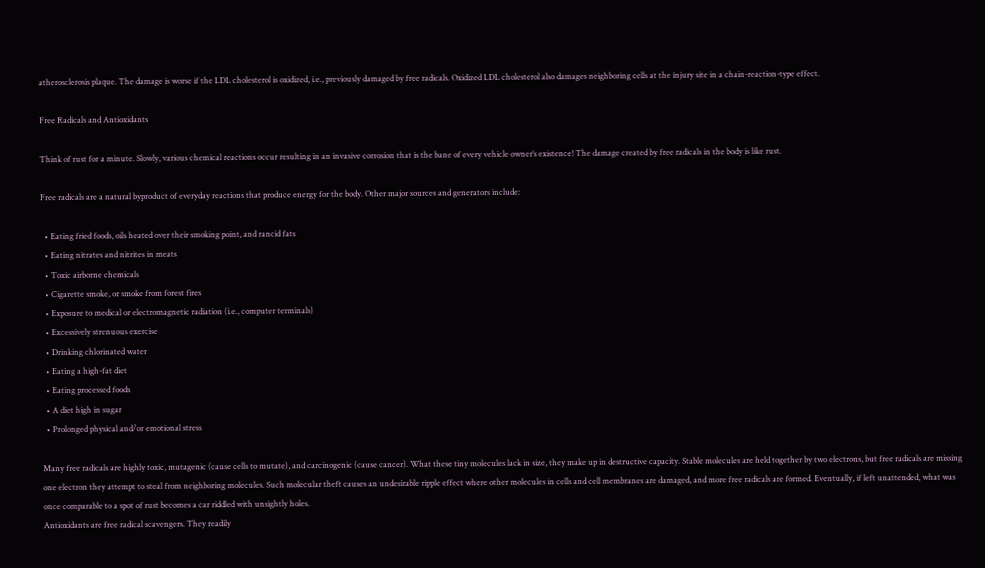atherosclerosis plaque. The damage is worse if the LDL cholesterol is oxidized, i.e., previously damaged by free radicals. Oxidized LDL cholesterol also damages neighboring cells at the injury site in a chain-reaction-type effect.

Free Radicals and Antioxidants

Think of rust for a minute. Slowly, various chemical reactions occur resulting in an invasive corrosion that is the bane of every vehicle owner’s existence! The damage created by free radicals in the body is like rust.

Free radicals are a natural byproduct of everyday reactions that produce energy for the body. Other major sources and generators include:

  • Eating fried foods, oils heated over their smoking point, and rancid fats
  • Eating nitrates and nitrites in meats
  • Toxic airborne chemicals
  • Cigarette smoke, or smoke from forest fires
  • Exposure to medical or electromagnetic radiation (i.e., computer terminals)
  • Excessively strenuous exercise
  • Drinking chlorinated water
  • Eating a high-fat diet
  • Eating processed foods
  • A diet high in sugar
  • Prolonged physical and/or emotional stress

Many free radicals are highly toxic, mutagenic (cause cells to mutate), and carcinogenic (cause cancer). What these tiny molecules lack in size, they make up in destructive capacity. Stable molecules are held together by two electrons, but free radicals are missing one electron they attempt to steal from neighboring molecules. Such molecular theft causes an undesirable ripple effect where other molecules in cells and cell membranes are damaged, and more free radicals are formed. Eventually, if left unattended, what was once comparable to a spot of rust becomes a car riddled with unsightly holes.
Antioxidants are free radical scavengers. They readily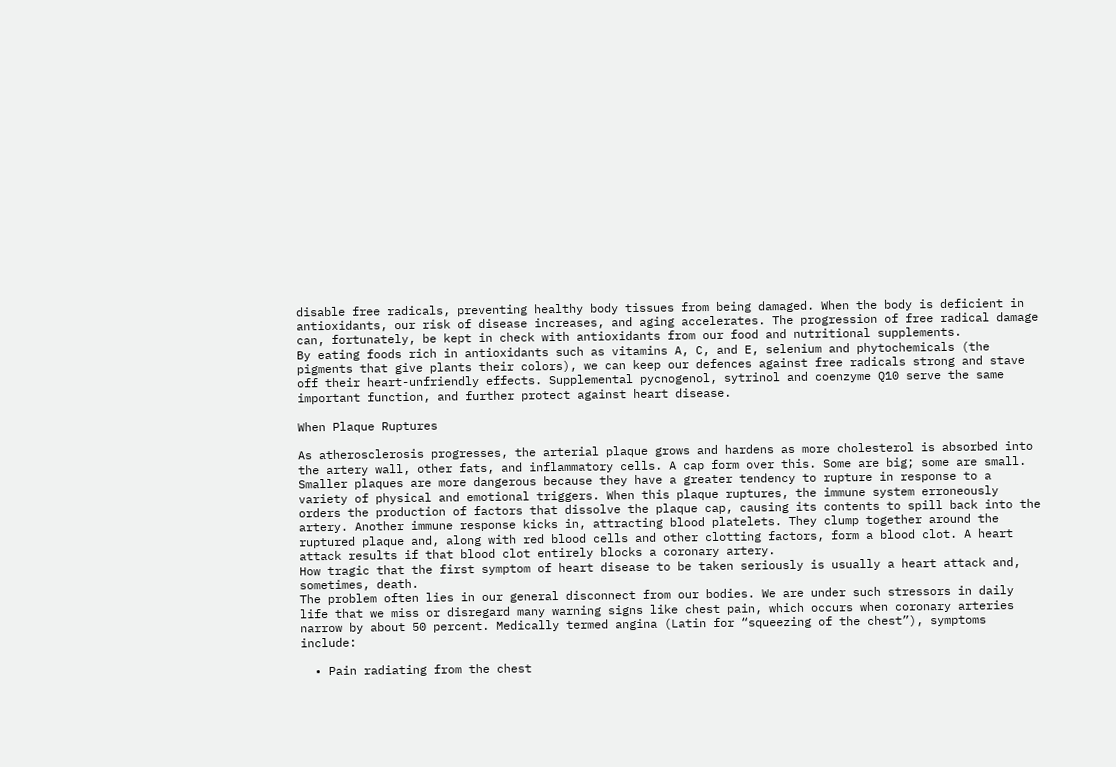disable free radicals, preventing healthy body tissues from being damaged. When the body is deficient in antioxidants, our risk of disease increases, and aging accelerates. The progression of free radical damage can, fortunately, be kept in check with antioxidants from our food and nutritional supplements.
By eating foods rich in antioxidants such as vitamins A, C, and E, selenium and phytochemicals (the pigments that give plants their colors), we can keep our defences against free radicals strong and stave off their heart-unfriendly effects. Supplemental pycnogenol, sytrinol and coenzyme Q10 serve the same important function, and further protect against heart disease.

When Plaque Ruptures

As atherosclerosis progresses, the arterial plaque grows and hardens as more cholesterol is absorbed into the artery wall, other fats, and inflammatory cells. A cap form over this. Some are big; some are small. Smaller plaques are more dangerous because they have a greater tendency to rupture in response to a variety of physical and emotional triggers. When this plaque ruptures, the immune system erroneously orders the production of factors that dissolve the plaque cap, causing its contents to spill back into the artery. Another immune response kicks in, attracting blood platelets. They clump together around the ruptured plaque and, along with red blood cells and other clotting factors, form a blood clot. A heart attack results if that blood clot entirely blocks a coronary artery.
How tragic that the first symptom of heart disease to be taken seriously is usually a heart attack and, sometimes, death.
The problem often lies in our general disconnect from our bodies. We are under such stressors in daily life that we miss or disregard many warning signs like chest pain, which occurs when coronary arteries narrow by about 50 percent. Medically termed angina (Latin for “squeezing of the chest”), symptoms include:

  • Pain radiating from the chest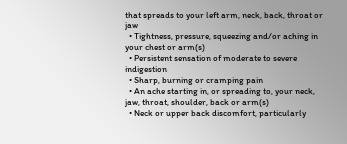that spreads to your left arm, neck, back, throat or jaw
  • Tightness, pressure, squeezing and/or aching in your chest or arm(s)
  • Persistent sensation of moderate to severe indigestion
  • Sharp, burning or cramping pain
  • An ache starting in, or spreading to, your neck, jaw, throat, shoulder, back or arm(s)
  • Neck or upper back discomfort, particularly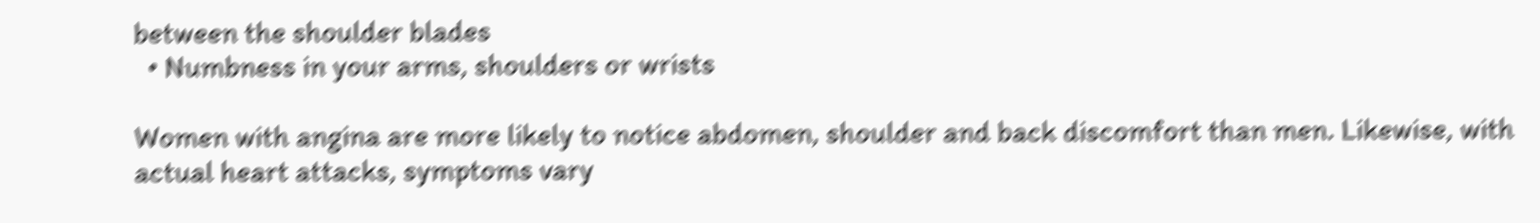between the shoulder blades
  • Numbness in your arms, shoulders or wrists

Women with angina are more likely to notice abdomen, shoulder and back discomfort than men. Likewise, with actual heart attacks, symptoms vary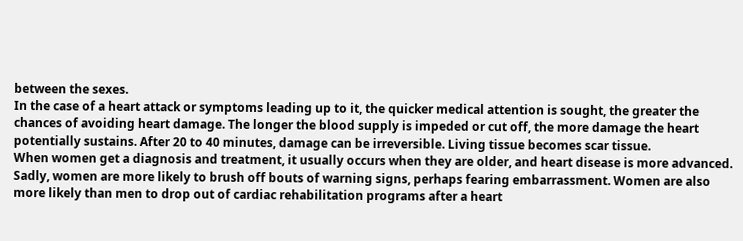between the sexes.
In the case of a heart attack or symptoms leading up to it, the quicker medical attention is sought, the greater the chances of avoiding heart damage. The longer the blood supply is impeded or cut off, the more damage the heart potentially sustains. After 20 to 40 minutes, damage can be irreversible. Living tissue becomes scar tissue.
When women get a diagnosis and treatment, it usually occurs when they are older, and heart disease is more advanced. Sadly, women are more likely to brush off bouts of warning signs, perhaps fearing embarrassment. Women are also more likely than men to drop out of cardiac rehabilitation programs after a heart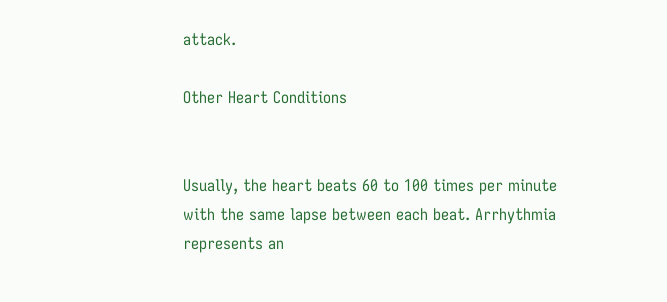attack.

Other Heart Conditions


Usually, the heart beats 60 to 100 times per minute with the same lapse between each beat. Arrhythmia represents an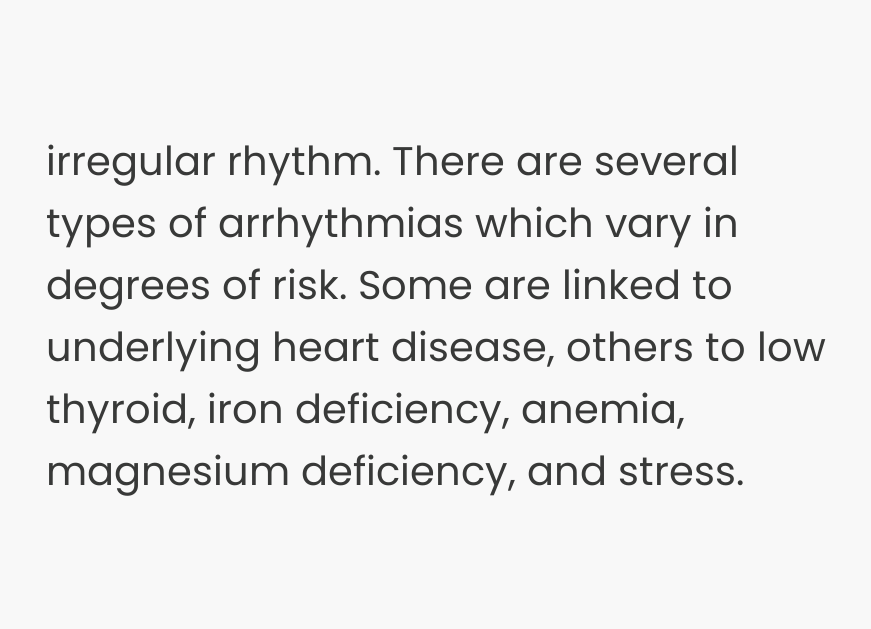irregular rhythm. There are several types of arrhythmias which vary in degrees of risk. Some are linked to underlying heart disease, others to low thyroid, iron deficiency, anemia, magnesium deficiency, and stress.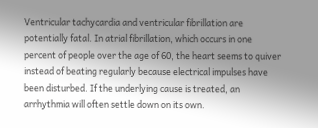Ventricular tachycardia and ventricular fibrillation are potentially fatal. In atrial fibrillation, which occurs in one percent of people over the age of 60, the heart seems to quiver instead of beating regularly because electrical impulses have been disturbed. If the underlying cause is treated, an arrhythmia will often settle down on its own.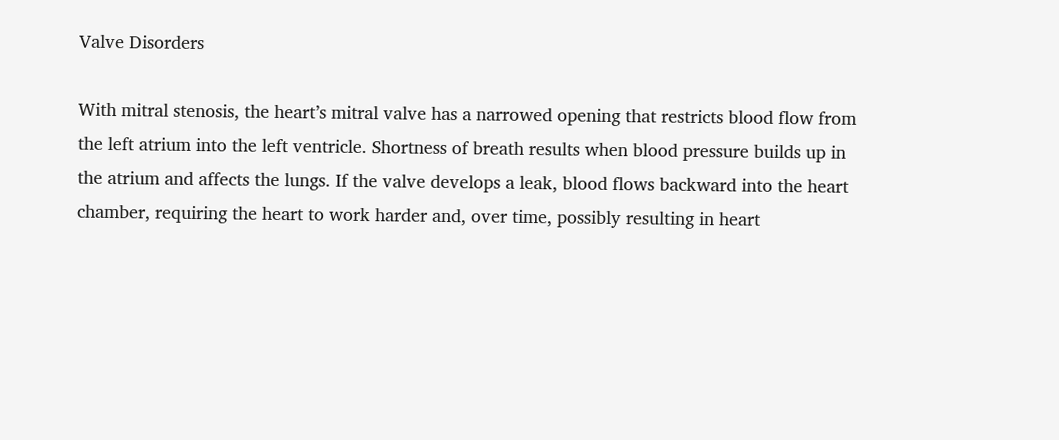Valve Disorders

With mitral stenosis, the heart’s mitral valve has a narrowed opening that restricts blood flow from the left atrium into the left ventricle. Shortness of breath results when blood pressure builds up in the atrium and affects the lungs. If the valve develops a leak, blood flows backward into the heart chamber, requiring the heart to work harder and, over time, possibly resulting in heart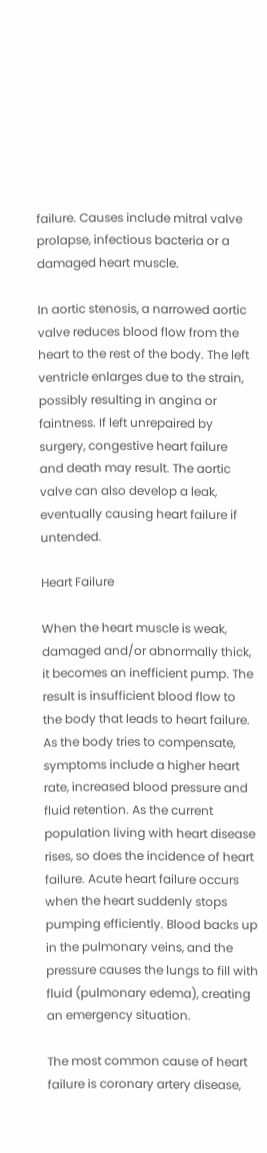failure. Causes include mitral valve prolapse, infectious bacteria or a damaged heart muscle.

In aortic stenosis, a narrowed aortic valve reduces blood flow from the heart to the rest of the body. The left ventricle enlarges due to the strain, possibly resulting in angina or faintness. If left unrepaired by surgery, congestive heart failure and death may result. The aortic valve can also develop a leak, eventually causing heart failure if untended.

Heart Failure

When the heart muscle is weak, damaged and/or abnormally thick, it becomes an inefficient pump. The result is insufficient blood flow to the body that leads to heart failure. As the body tries to compensate, symptoms include a higher heart rate, increased blood pressure and fluid retention. As the current population living with heart disease rises, so does the incidence of heart failure. Acute heart failure occurs when the heart suddenly stops pumping efficiently. Blood backs up in the pulmonary veins, and the pressure causes the lungs to fill with fluid (pulmonary edema), creating an emergency situation.

The most common cause of heart failure is coronary artery disease,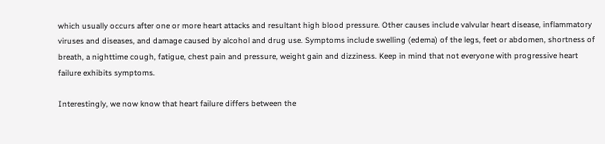which usually occurs after one or more heart attacks and resultant high blood pressure. Other causes include valvular heart disease, inflammatory viruses and diseases, and damage caused by alcohol and drug use. Symptoms include swelling (edema) of the legs, feet or abdomen, shortness of breath, a nighttime cough, fatigue, chest pain and pressure, weight gain and dizziness. Keep in mind that not everyone with progressive heart failure exhibits symptoms.

Interestingly, we now know that heart failure differs between the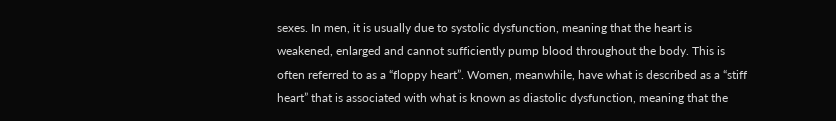sexes. In men, it is usually due to systolic dysfunction, meaning that the heart is weakened, enlarged and cannot sufficiently pump blood throughout the body. This is often referred to as a “floppy heart”. Women, meanwhile, have what is described as a “stiff heart” that is associated with what is known as diastolic dysfunction, meaning that the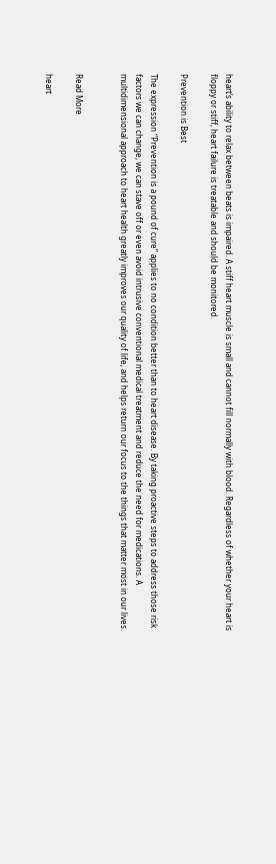heart’s ability to relax between beats is impaired. A stiff heart muscle is small and cannot fill normally with blood. Regardless of whether your heart is floppy or stiff, heart failure is treatable and should be monitored.

Prevention is Best

The expression “Prevention is a pound of cure” applies to no condition better than to heart disease. By taking proactive steps to address those risk factors we can change, we can stave off or even avoid intrusive conventional medical treatment and reduce the need for medications. A multidimensional approach to heart health greatly improves our quality of life, and helps return our focus to the things that matter most in our lives.


Read More

heart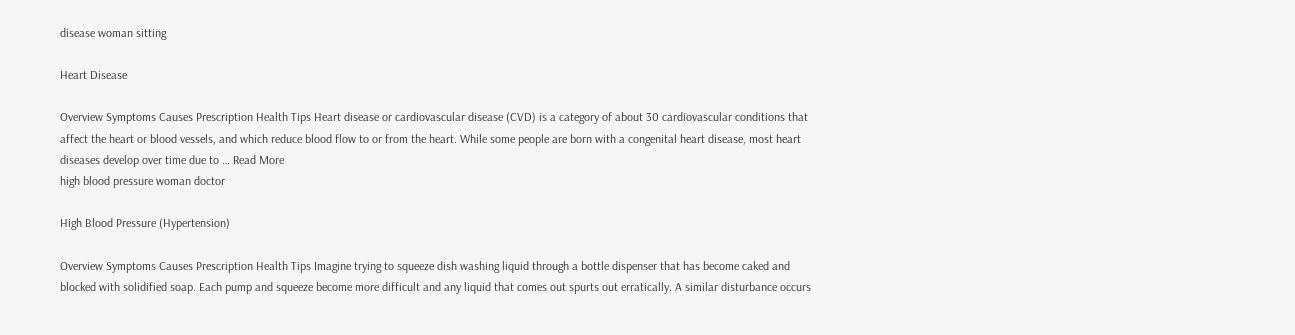disease woman sitting

Heart Disease

Overview Symptoms Causes Prescription Health Tips Heart disease or cardiovascular disease (CVD) is a category of about 30 cardiovascular conditions that affect the heart or blood vessels, and which reduce blood flow to or from the heart. While some people are born with a congenital heart disease, most heart diseases develop over time due to … Read More
high blood pressure woman doctor

High Blood Pressure (Hypertension)

Overview Symptoms Causes Prescription Health Tips Imagine trying to squeeze dish washing liquid through a bottle dispenser that has become caked and blocked with solidified soap. Each pump and squeeze become more difficult and any liquid that comes out spurts out erratically. A similar disturbance occurs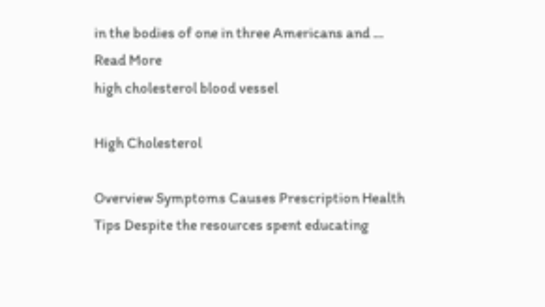in the bodies of one in three Americans and … Read More
high cholesterol blood vessel

High Cholesterol

Overview Symptoms Causes Prescription Health Tips Despite the resources spent educating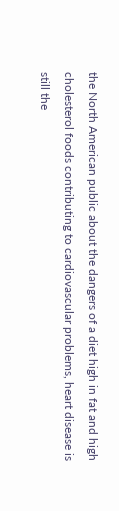the North American public about the dangers of a diet high in fat and high cholesterol foods contributing to cardiovascular problems, heart disease is still the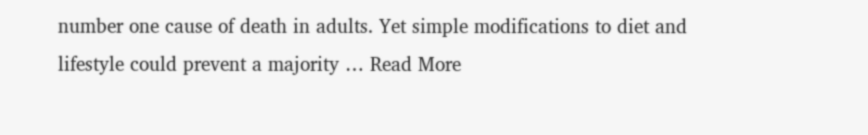number one cause of death in adults. Yet simple modifications to diet and lifestyle could prevent a majority … Read More